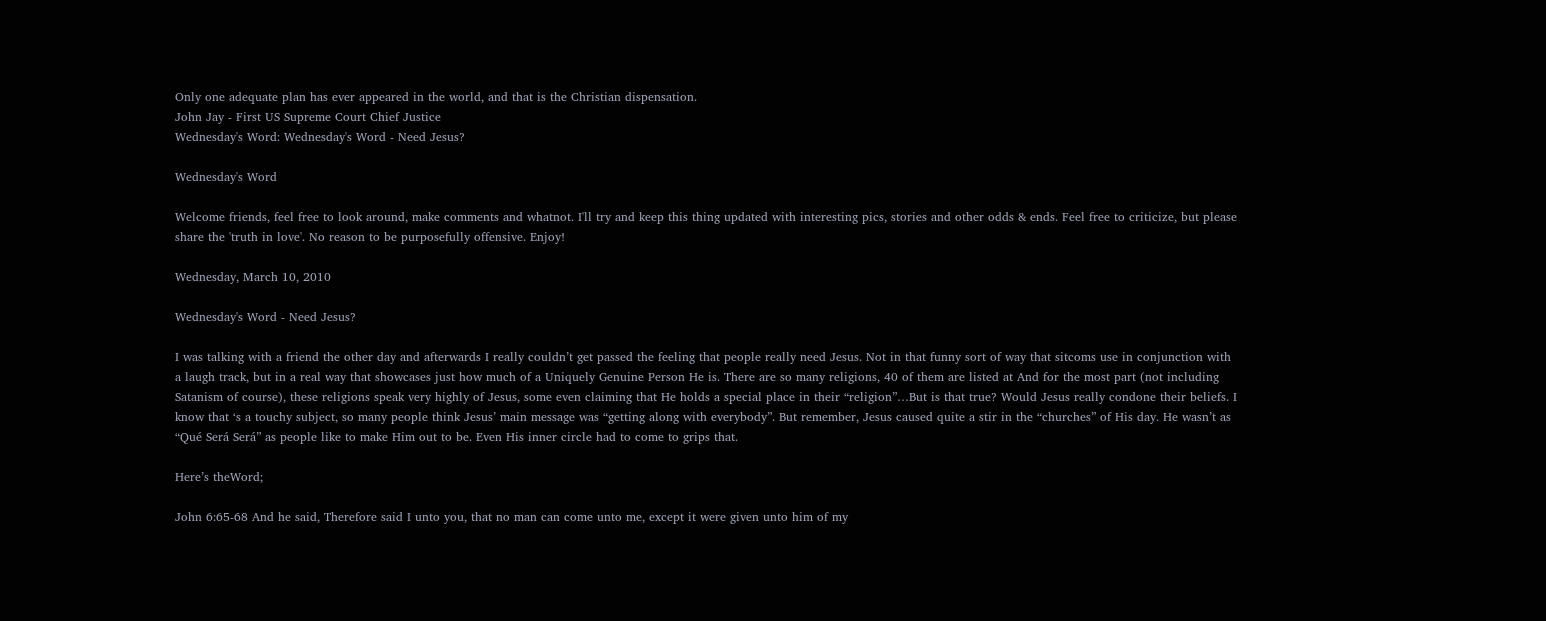Only one adequate plan has ever appeared in the world, and that is the Christian dispensation.
John Jay - First US Supreme Court Chief Justice
Wednesday's Word: Wednesday's Word - Need Jesus?

Wednesday's Word

Welcome friends, feel free to look around, make comments and whatnot. I'll try and keep this thing updated with interesting pics, stories and other odds & ends. Feel free to criticize, but please share the 'truth in love'. No reason to be purposefully offensive. Enjoy!

Wednesday, March 10, 2010

Wednesday's Word - Need Jesus?

I was talking with a friend the other day and afterwards I really couldn’t get passed the feeling that people really need Jesus. Not in that funny sort of way that sitcoms use in conjunction with a laugh track, but in a real way that showcases just how much of a Uniquely Genuine Person He is. There are so many religions, 40 of them are listed at And for the most part (not including Satanism of course), these religions speak very highly of Jesus, some even claiming that He holds a special place in their “religion”…But is that true? Would Jesus really condone their beliefs. I know that ‘s a touchy subject, so many people think Jesus’ main message was “getting along with everybody”. But remember, Jesus caused quite a stir in the “churches” of His day. He wasn’t as “Qué Será Será” as people like to make Him out to be. Even His inner circle had to come to grips that.

Here’s theWord;

John 6:65-68 And he said, Therefore said I unto you, that no man can come unto me, except it were given unto him of my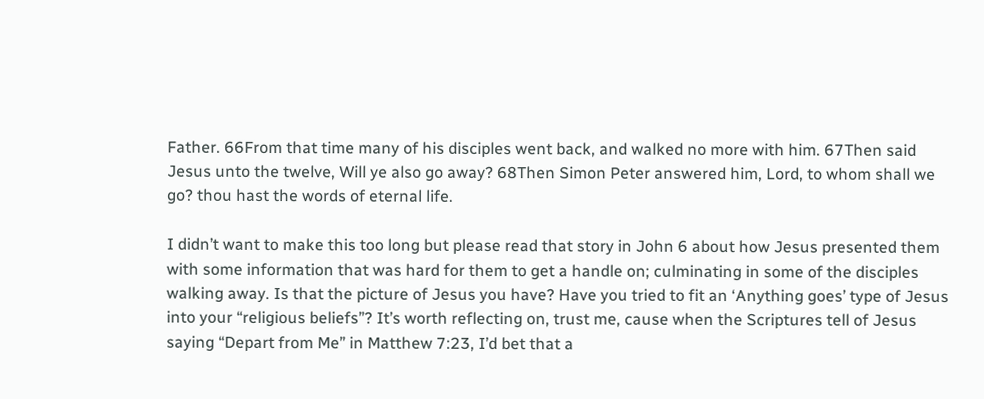Father. 66From that time many of his disciples went back, and walked no more with him. 67Then said Jesus unto the twelve, Will ye also go away? 68Then Simon Peter answered him, Lord, to whom shall we go? thou hast the words of eternal life.

I didn’t want to make this too long but please read that story in John 6 about how Jesus presented them with some information that was hard for them to get a handle on; culminating in some of the disciples walking away. Is that the picture of Jesus you have? Have you tried to fit an ‘Anything goes’ type of Jesus into your “religious beliefs”? It’s worth reflecting on, trust me, cause when the Scriptures tell of Jesus saying “Depart from Me” in Matthew 7:23, I’d bet that a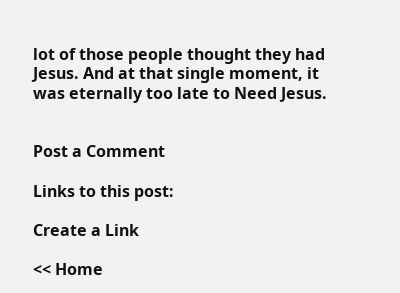lot of those people thought they had Jesus. And at that single moment, it was eternally too late to Need Jesus.


Post a Comment

Links to this post:

Create a Link

<< Home